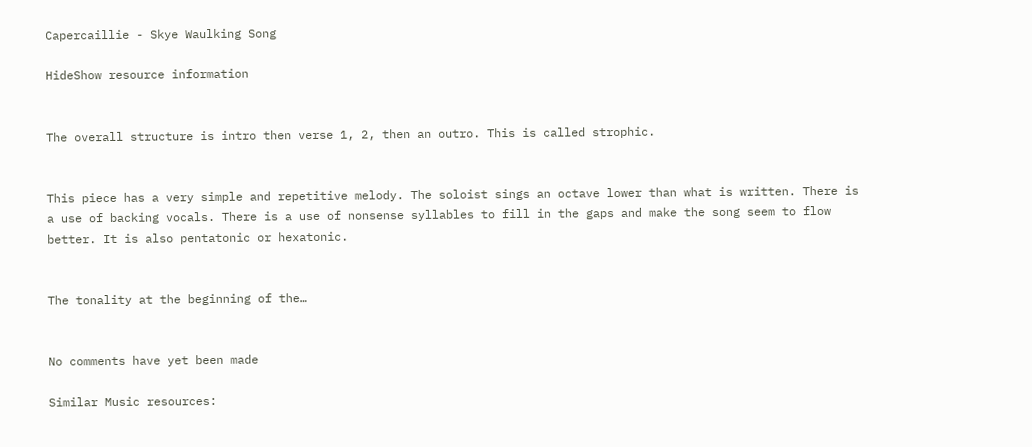Capercaillie - Skye Waulking Song

HideShow resource information


The overall structure is intro then verse 1, 2, then an outro. This is called strophic.


This piece has a very simple and repetitive melody. The soloist sings an octave lower than what is written. There is a use of backing vocals. There is a use of nonsense syllables to fill in the gaps and make the song seem to flow better. It is also pentatonic or hexatonic.


The tonality at the beginning of the…


No comments have yet been made

Similar Music resources: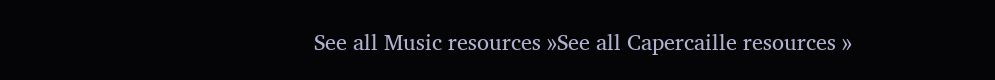See all Music resources »See all Capercaille resources »